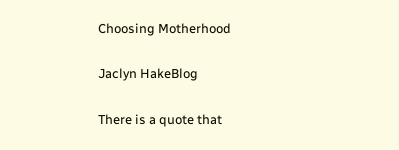Choosing Motherhood

Jaclyn HakeBlog

There is a quote that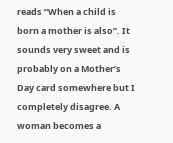reads “When a child is born a mother is also”. It sounds very sweet and is probably on a Mother’s Day card somewhere but I completely disagree. A woman becomes a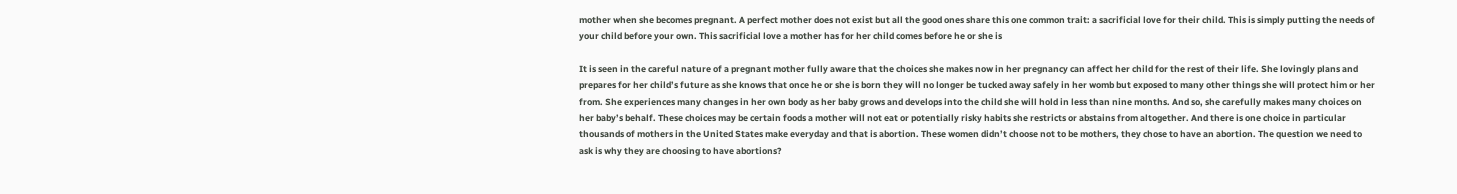mother when she becomes pregnant. A perfect mother does not exist but all the good ones share this one common trait: a sacrificial love for their child. This is simply putting the needs of your child before your own. This sacrificial love a mother has for her child comes before he or she is

It is seen in the careful nature of a pregnant mother fully aware that the choices she makes now in her pregnancy can affect her child for the rest of their life. She lovingly plans and prepares for her child’s future as she knows that once he or she is born they will no longer be tucked away safely in her womb but exposed to many other things she will protect him or her from. She experiences many changes in her own body as her baby grows and develops into the child she will hold in less than nine months. And so, she carefully makes many choices on her baby’s behalf. These choices may be certain foods a mother will not eat or potentially risky habits she restricts or abstains from altogether. And there is one choice in particular thousands of mothers in the United States make everyday and that is abortion. These women didn’t choose not to be mothers, they chose to have an abortion. The question we need to ask is why they are choosing to have abortions?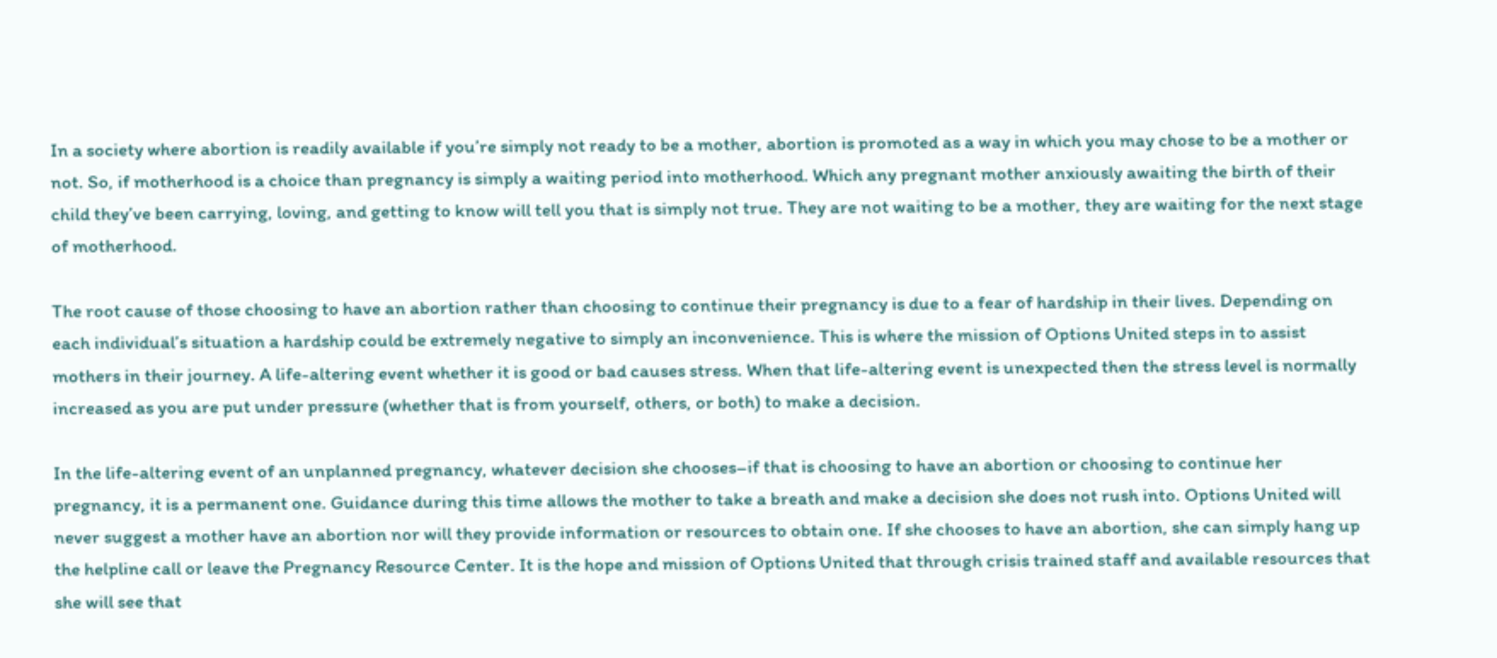In a society where abortion is readily available if you’re simply not ready to be a mother, abortion is promoted as a way in which you may chose to be a mother or not. So, if motherhood is a choice than pregnancy is simply a waiting period into motherhood. Which any pregnant mother anxiously awaiting the birth of their child they’ve been carrying, loving, and getting to know will tell you that is simply not true. They are not waiting to be a mother, they are waiting for the next stage of motherhood.

The root cause of those choosing to have an abortion rather than choosing to continue their pregnancy is due to a fear of hardship in their lives. Depending on each individual’s situation a hardship could be extremely negative to simply an inconvenience. This is where the mission of Options United steps in to assist mothers in their journey. A life-altering event whether it is good or bad causes stress. When that life-altering event is unexpected then the stress level is normally increased as you are put under pressure (whether that is from yourself, others, or both) to make a decision.

In the life-altering event of an unplanned pregnancy, whatever decision she chooses–if that is choosing to have an abortion or choosing to continue her pregnancy, it is a permanent one. Guidance during this time allows the mother to take a breath and make a decision she does not rush into. Options United will never suggest a mother have an abortion nor will they provide information or resources to obtain one. If she chooses to have an abortion, she can simply hang up the helpline call or leave the Pregnancy Resource Center. It is the hope and mission of Options United that through crisis trained staff and available resources that she will see that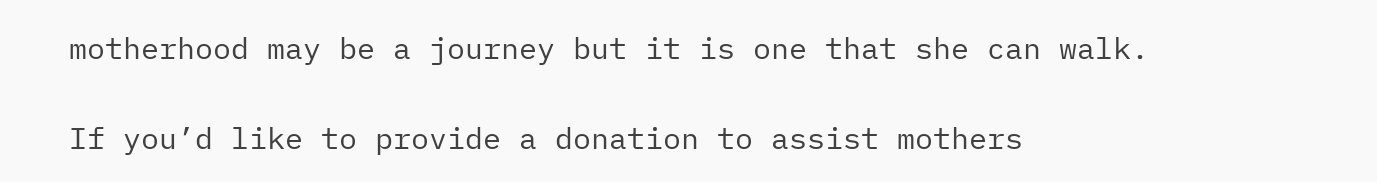motherhood may be a journey but it is one that she can walk.

If you’d like to provide a donation to assist mothers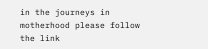in the journeys in motherhood please follow the link